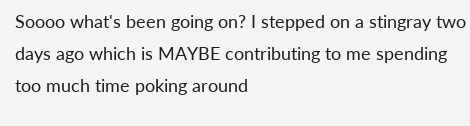Soooo what's been going on? I stepped on a stingray two days ago which is MAYBE contributing to me spending too much time poking around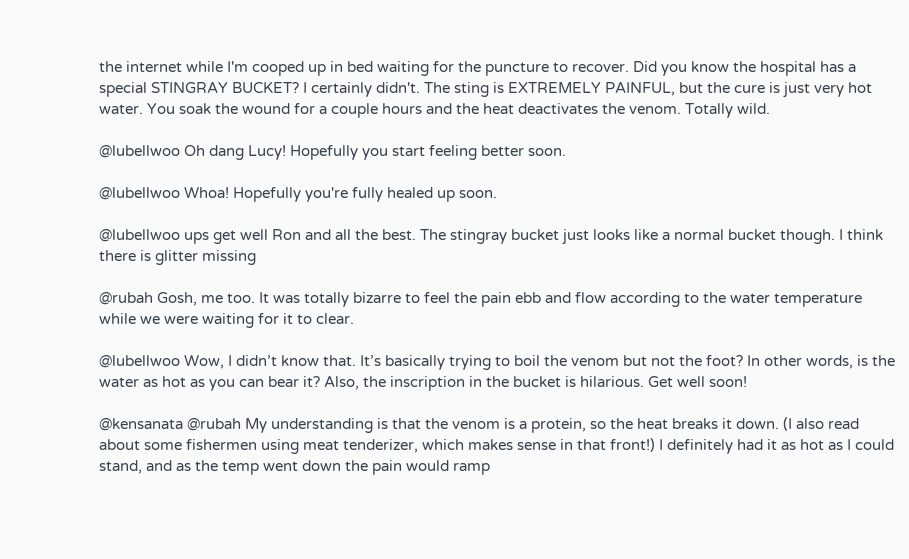the internet while I'm cooped up in bed waiting for the puncture to recover. Did you know the hospital has a special STINGRAY BUCKET? I certainly didn't. The sting is EXTREMELY PAINFUL, but the cure is just very hot water. You soak the wound for a couple hours and the heat deactivates the venom. Totally wild.

@lubellwoo Oh dang Lucy! Hopefully you start feeling better soon.

@lubellwoo Whoa! Hopefully you're fully healed up soon.

@lubellwoo ups get well Ron and all the best. The stingray bucket just looks like a normal bucket though. I think there is glitter missing

@rubah Gosh, me too. It was totally bizarre to feel the pain ebb and flow according to the water temperature while we were waiting for it to clear.

@lubellwoo Wow, I didn’t know that. It’s basically trying to boil the venom but not the foot? In other words, is the water as hot as you can bear it? Also, the inscription in the bucket is hilarious. Get well soon!

@kensanata @rubah My understanding is that the venom is a protein, so the heat breaks it down. (I also read about some fishermen using meat tenderizer, which makes sense in that front!) I definitely had it as hot as I could stand, and as the temp went down the pain would ramp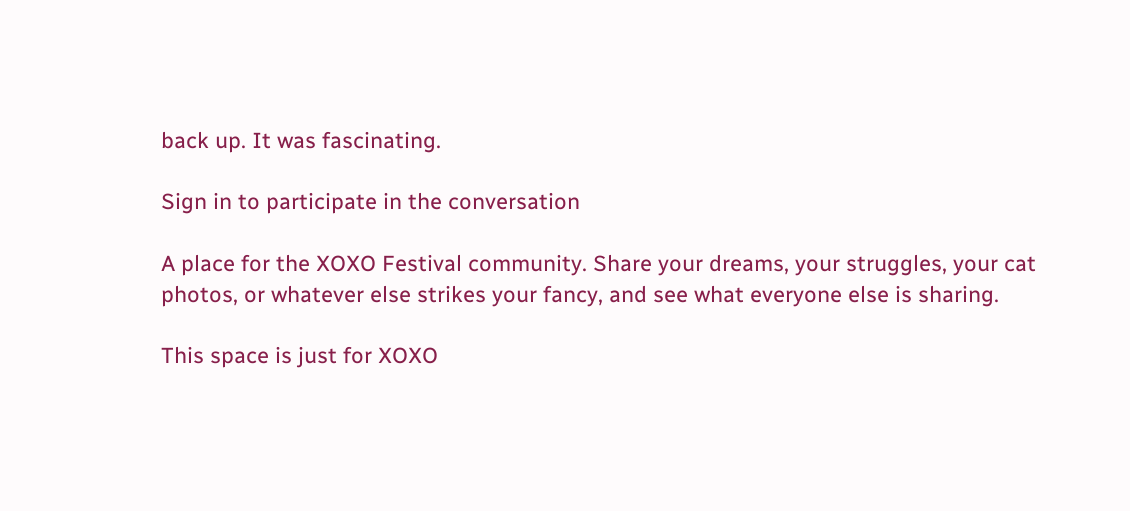back up. It was fascinating.

Sign in to participate in the conversation

A place for the XOXO Festival community. Share your dreams, your struggles, your cat photos, or whatever else strikes your fancy, and see what everyone else is sharing.

This space is just for XOXO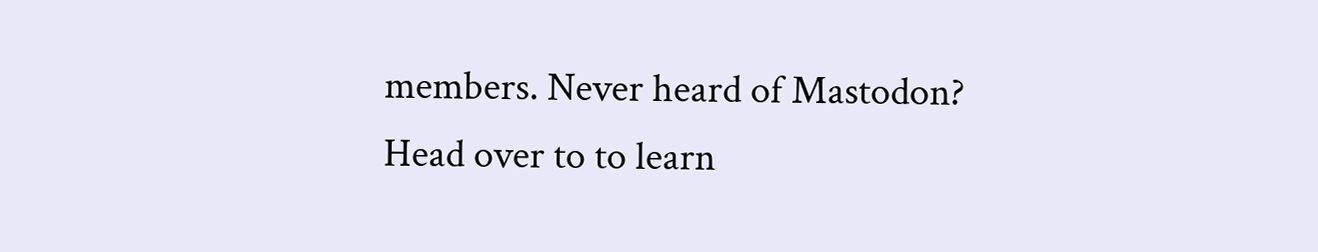members. Never heard of Mastodon? Head over to to learn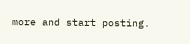more and start posting.